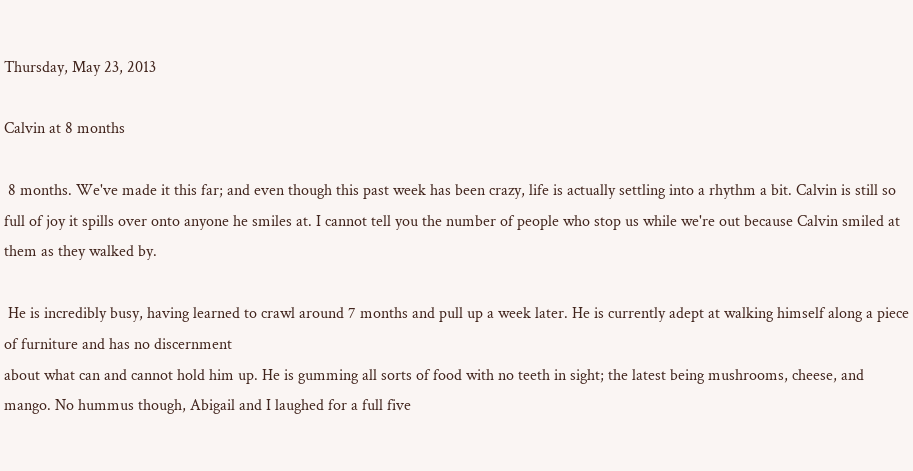Thursday, May 23, 2013

Calvin at 8 months

 8 months. We've made it this far; and even though this past week has been crazy, life is actually settling into a rhythm a bit. Calvin is still so full of joy it spills over onto anyone he smiles at. I cannot tell you the number of people who stop us while we're out because Calvin smiled at them as they walked by.

 He is incredibly busy, having learned to crawl around 7 months and pull up a week later. He is currently adept at walking himself along a piece of furniture and has no discernment
about what can and cannot hold him up. He is gumming all sorts of food with no teeth in sight; the latest being mushrooms, cheese, and mango. No hummus though, Abigail and I laughed for a full five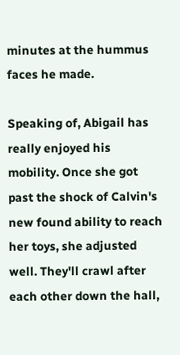minutes at the hummus faces he made.

Speaking of, Abigail has really enjoyed his mobility. Once she got past the shock of Calvin's new found ability to reach her toys, she adjusted well. They'll crawl after each other down the hall,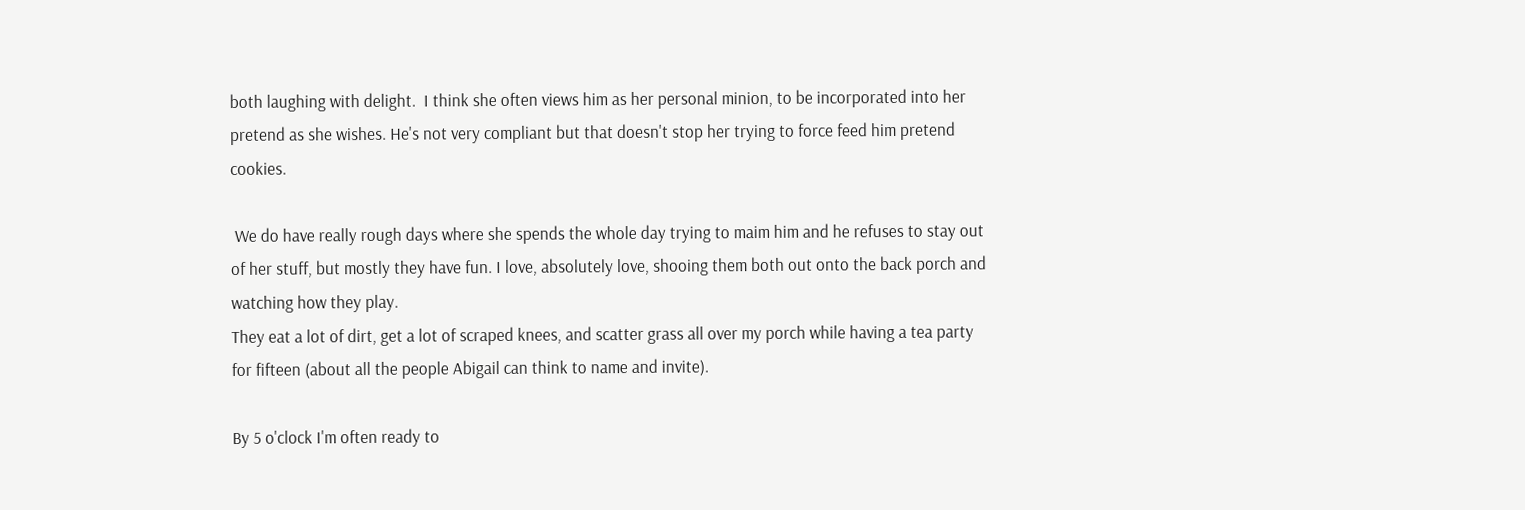both laughing with delight.  I think she often views him as her personal minion, to be incorporated into her pretend as she wishes. He's not very compliant but that doesn't stop her trying to force feed him pretend cookies.

 We do have really rough days where she spends the whole day trying to maim him and he refuses to stay out of her stuff, but mostly they have fun. I love, absolutely love, shooing them both out onto the back porch and watching how they play.
They eat a lot of dirt, get a lot of scraped knees, and scatter grass all over my porch while having a tea party for fifteen (about all the people Abigail can think to name and invite).

By 5 o'clock I'm often ready to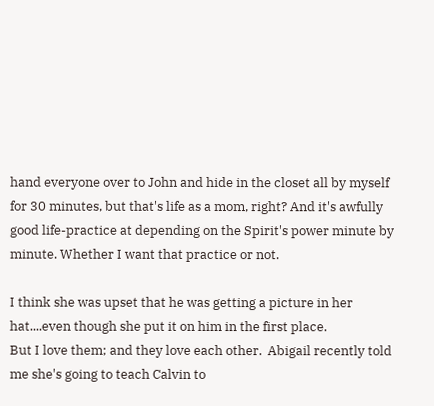hand everyone over to John and hide in the closet all by myself for 30 minutes, but that's life as a mom, right? And it's awfully good life-practice at depending on the Spirit's power minute by minute. Whether I want that practice or not.

I think she was upset that he was getting a picture in her hat....even though she put it on him in the first place.
But I love them; and they love each other.  Abigail recently told me she's going to teach Calvin to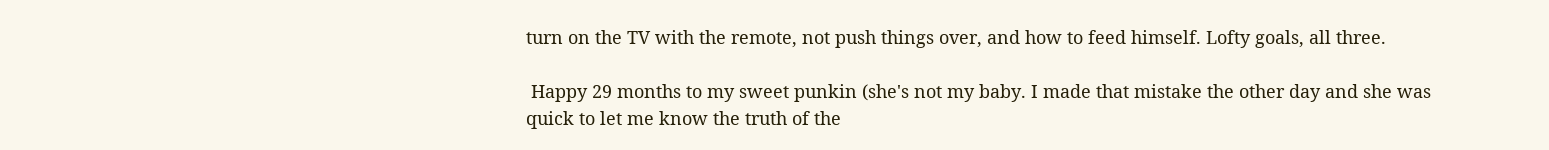turn on the TV with the remote, not push things over, and how to feed himself. Lofty goals, all three.

 Happy 29 months to my sweet punkin (she's not my baby. I made that mistake the other day and she was quick to let me know the truth of the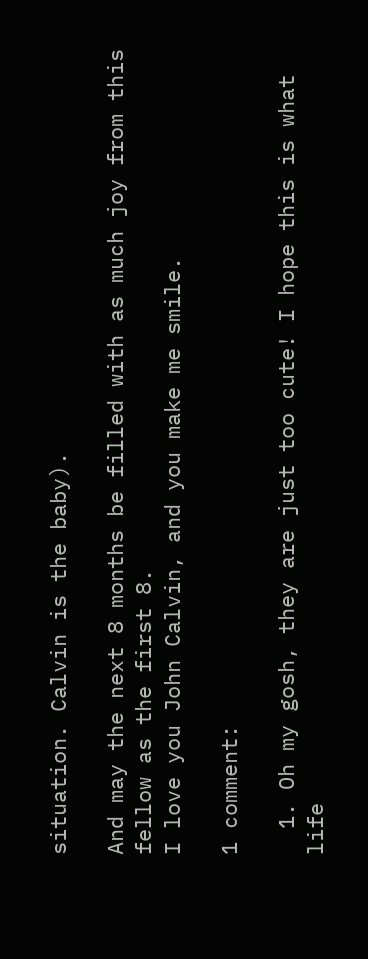situation. Calvin is the baby).

And may the next 8 months be filled with as much joy from this fellow as the first 8.
I love you John Calvin, and you make me smile.

1 comment:

  1. Oh my gosh, they are just too cute! I hope this is what life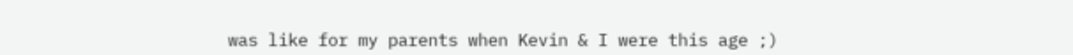was like for my parents when Kevin & I were this age ;)